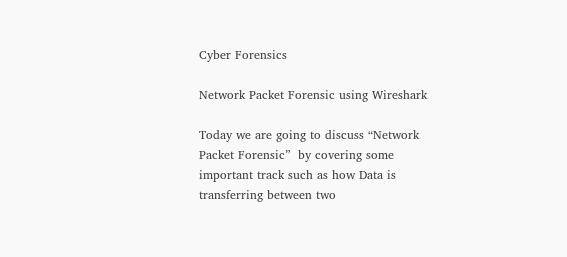Cyber Forensics

Network Packet Forensic using Wireshark

Today we are going to discuss “Network Packet Forensic”  by covering some important track such as how Data is transferring between two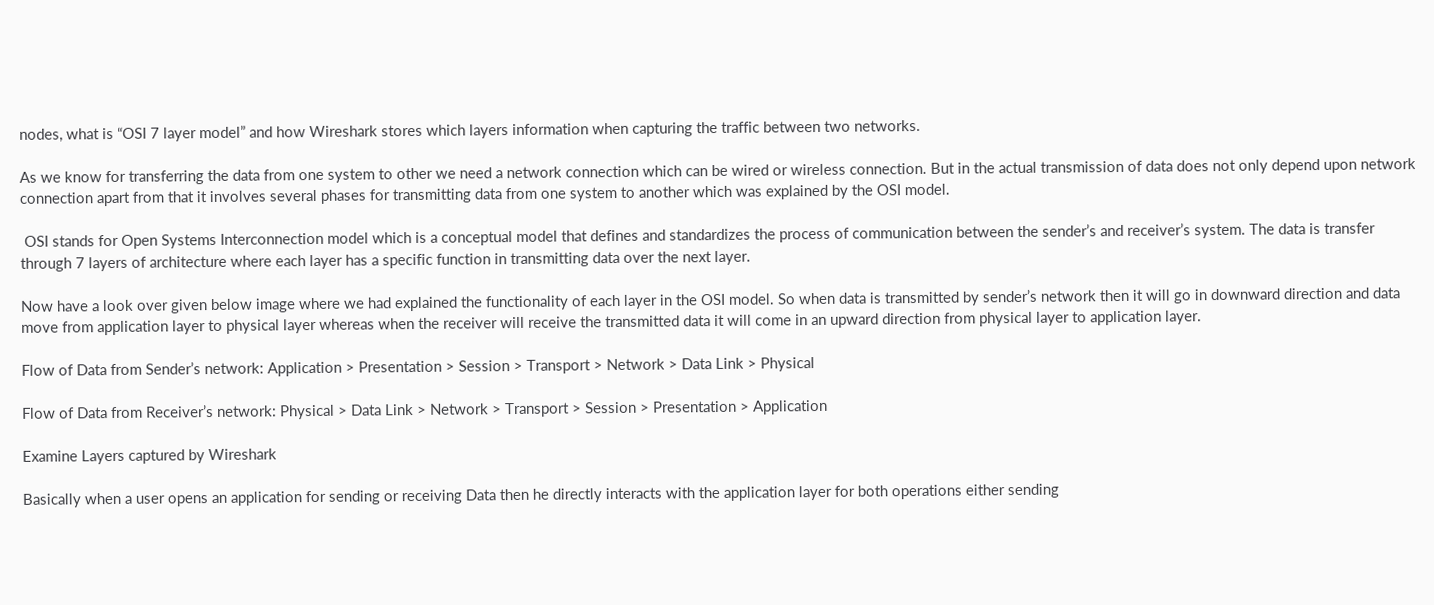nodes, what is “OSI 7 layer model” and how Wireshark stores which layers information when capturing the traffic between two networks.

As we know for transferring the data from one system to other we need a network connection which can be wired or wireless connection. But in the actual transmission of data does not only depend upon network connection apart from that it involves several phases for transmitting data from one system to another which was explained by the OSI model.

 OSI stands for Open Systems Interconnection model which is a conceptual model that defines and standardizes the process of communication between the sender’s and receiver’s system. The data is transfer through 7 layers of architecture where each layer has a specific function in transmitting data over the next layer.

Now have a look over given below image where we had explained the functionality of each layer in the OSI model. So when data is transmitted by sender’s network then it will go in downward direction and data move from application layer to physical layer whereas when the receiver will receive the transmitted data it will come in an upward direction from physical layer to application layer.

Flow of Data from Sender’s network: Application > Presentation > Session > Transport > Network > Data Link > Physical

Flow of Data from Receiver’s network: Physical > Data Link > Network > Transport > Session > Presentation > Application

Examine Layers captured by Wireshark

Basically when a user opens an application for sending or receiving Data then he directly interacts with the application layer for both operations either sending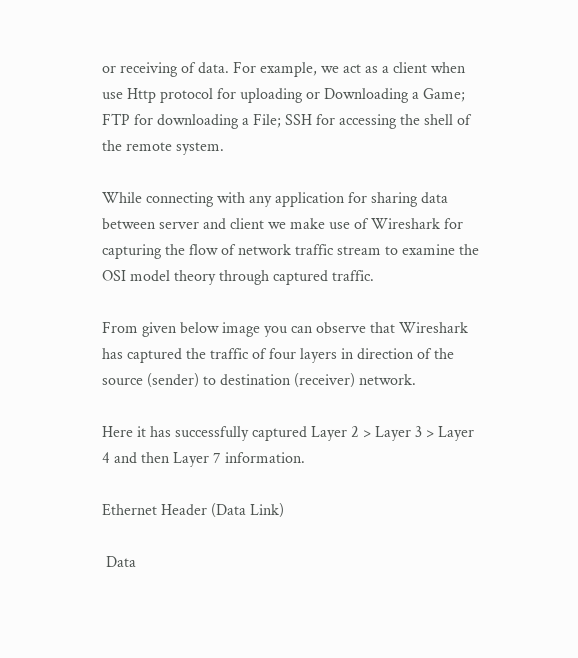or receiving of data. For example, we act as a client when use Http protocol for uploading or Downloading a Game; FTP for downloading a File; SSH for accessing the shell of the remote system.

While connecting with any application for sharing data between server and client we make use of Wireshark for capturing the flow of network traffic stream to examine the OSI model theory through captured traffic.

From given below image you can observe that Wireshark has captured the traffic of four layers in direction of the source (sender) to destination (receiver) network.

Here it has successfully captured Layer 2 > Layer 3 > Layer 4 and then Layer 7 information.

Ethernet Header (Data Link)

 Data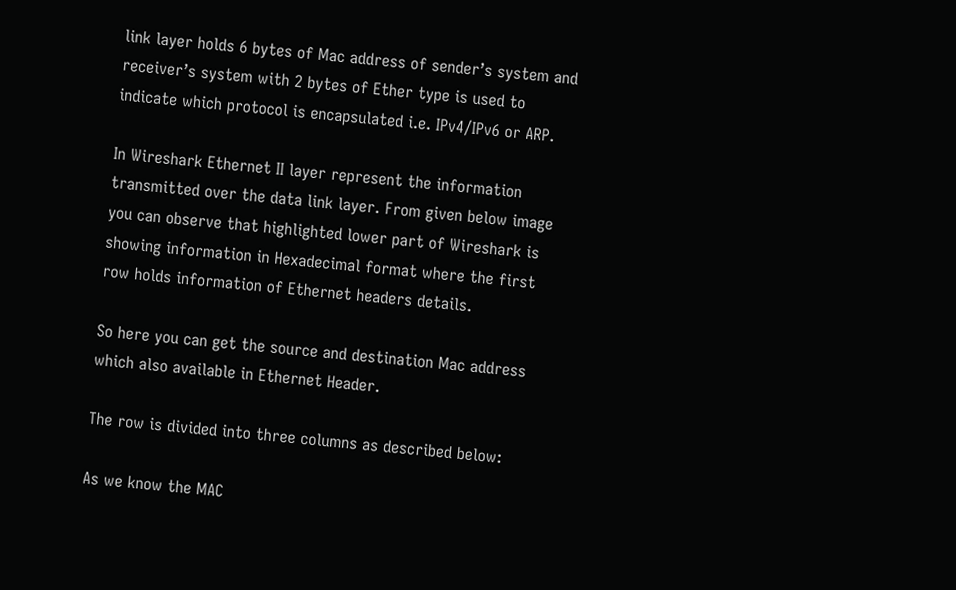link layer holds 6 bytes of Mac address of sender’s system and receiver’s system with 2 bytes of Ether type is used to indicate which protocol is encapsulated i.e. IPv4/IPv6 or ARP.

In Wireshark Ethernet II layer represent the information transmitted over the data link layer. From given below image you can observe that highlighted lower part of Wireshark is showing information in Hexadecimal format where the first row holds information of Ethernet headers details.

So here you can get the source and destination Mac address which also available in Ethernet Header.

The row is divided into three columns as described below:

As we know the MAC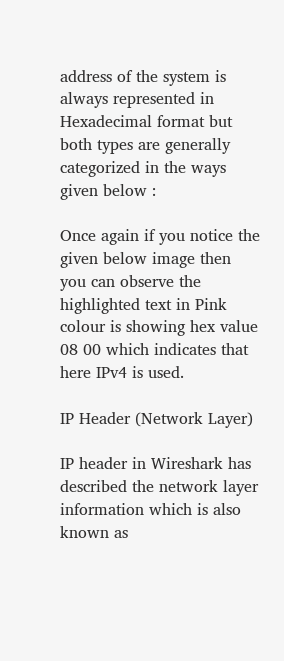address of the system is always represented in Hexadecimal format but both types are generally categorized in the ways given below :

Once again if you notice the given below image then you can observe the highlighted text in Pink colour is showing hex value 08 00 which indicates that here IPv4 is used.

IP Header (Network Layer)

IP header in Wireshark has described the network layer information which is also known as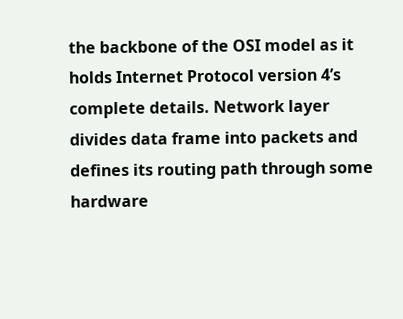the backbone of the OSI model as it holds Internet Protocol version 4’s complete details. Network layer divides data frame into packets and defines its routing path through some hardware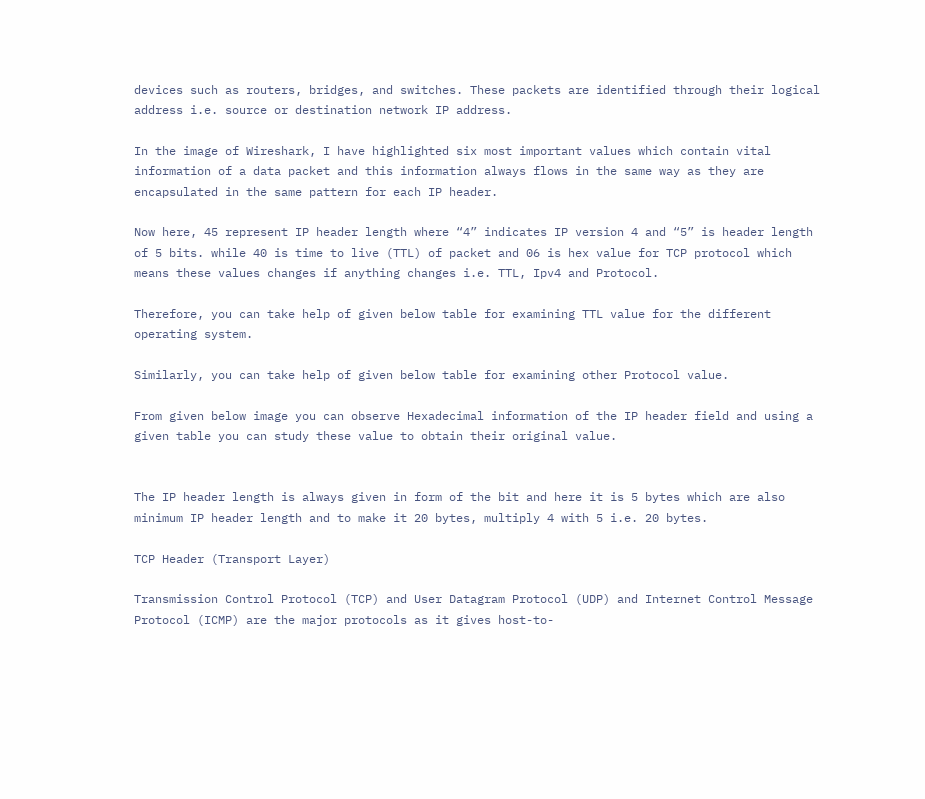devices such as routers, bridges, and switches. These packets are identified through their logical address i.e. source or destination network IP address.

In the image of Wireshark, I have highlighted six most important values which contain vital information of a data packet and this information always flows in the same way as they are encapsulated in the same pattern for each IP header.

Now here, 45 represent IP header length where “4” indicates IP version 4 and “5” is header length of 5 bits. while 40 is time to live (TTL) of packet and 06 is hex value for TCP protocol which means these values changes if anything changes i.e. TTL, Ipv4 and Protocol.

Therefore, you can take help of given below table for examining TTL value for the different operating system.

Similarly, you can take help of given below table for examining other Protocol value.

From given below image you can observe Hexadecimal information of the IP header field and using a given table you can study these value to obtain their original value.


The IP header length is always given in form of the bit and here it is 5 bytes which are also minimum IP header length and to make it 20 bytes, multiply 4 with 5 i.e. 20 bytes.

TCP Header (Transport Layer)

Transmission Control Protocol (TCP) and User Datagram Protocol (UDP) and Internet Control Message Protocol (ICMP) are the major protocols as it gives host-to-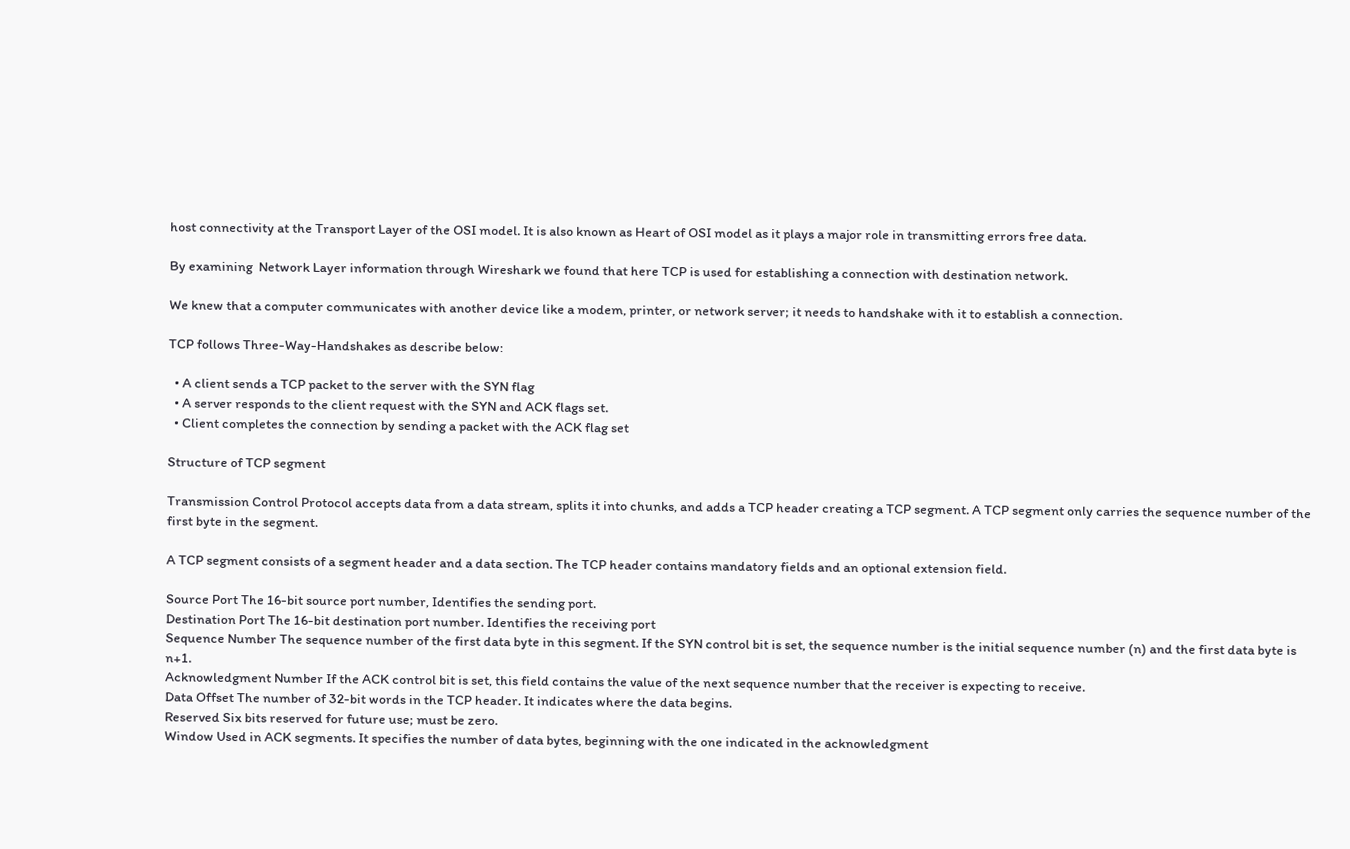host connectivity at the Transport Layer of the OSI model. It is also known as Heart of OSI model as it plays a major role in transmitting errors free data.

By examining  Network Layer information through Wireshark we found that here TCP is used for establishing a connection with destination network.

We knew that a computer communicates with another device like a modem, printer, or network server; it needs to handshake with it to establish a connection.

TCP follows Three-Way-Handshakes as describe below:

  • A client sends a TCP packet to the server with the SYN flag
  • A server responds to the client request with the SYN and ACK flags set.
  • Client completes the connection by sending a packet with the ACK flag set

Structure of TCP segment

Transmission Control Protocol accepts data from a data stream, splits it into chunks, and adds a TCP header creating a TCP segment. A TCP segment only carries the sequence number of the first byte in the segment.

A TCP segment consists of a segment header and a data section. The TCP header contains mandatory fields and an optional extension field.

Source Port The 16-bit source port number, Identifies the sending port.
Destination Port The 16-bit destination port number. Identifies the receiving port
Sequence Number The sequence number of the first data byte in this segment. If the SYN control bit is set, the sequence number is the initial sequence number (n) and the first data byte is n+1.
Acknowledgment Number If the ACK control bit is set, this field contains the value of the next sequence number that the receiver is expecting to receive.
Data Offset The number of 32-bit words in the TCP header. It indicates where the data begins.
Reserved Six bits reserved for future use; must be zero.
Window Used in ACK segments. It specifies the number of data bytes, beginning with the one indicated in the acknowledgment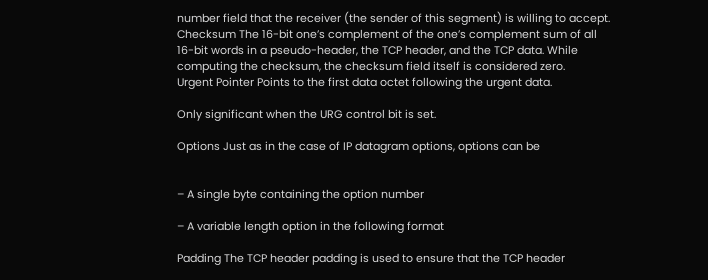number field that the receiver (the sender of this segment) is willing to accept.
Checksum The 16-bit one’s complement of the one’s complement sum of all 16-bit words in a pseudo-header, the TCP header, and the TCP data. While computing the checksum, the checksum field itself is considered zero.
Urgent Pointer Points to the first data octet following the urgent data.

Only significant when the URG control bit is set.

Options Just as in the case of IP datagram options, options can be


– A single byte containing the option number

– A variable length option in the following format

Padding The TCP header padding is used to ensure that the TCP header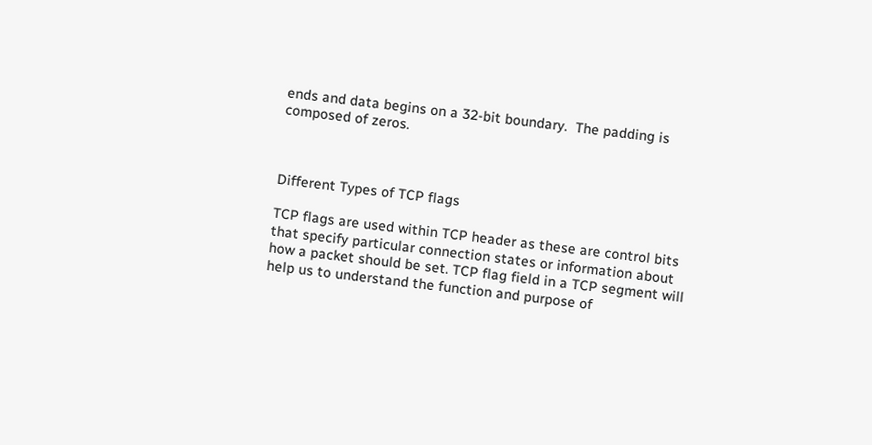ends and data begins on a 32-bit boundary.  The padding is composed of zeros.



Different Types of TCP flags

TCP flags are used within TCP header as these are control bits that specify particular connection states or information about how a packet should be set. TCP flag field in a TCP segment will help us to understand the function and purpose of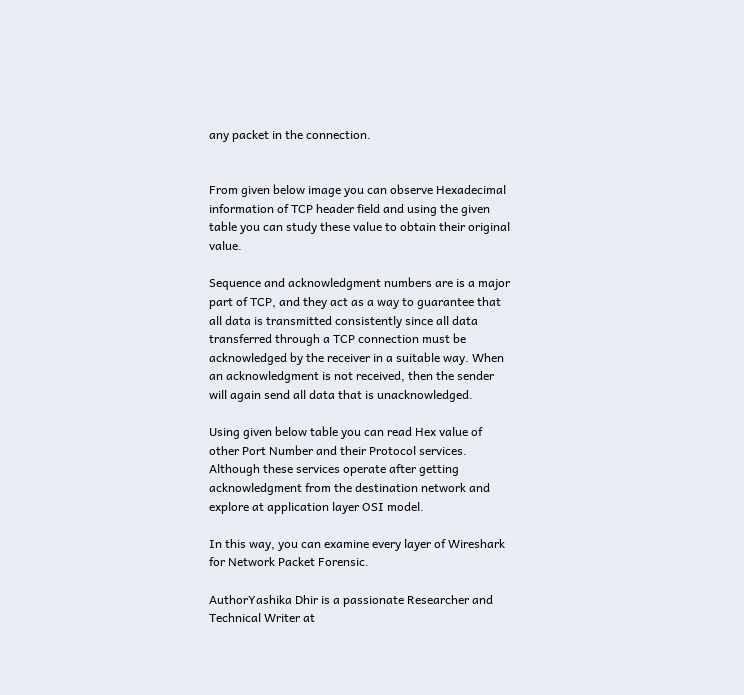any packet in the connection.


From given below image you can observe Hexadecimal information of TCP header field and using the given table you can study these value to obtain their original value.

Sequence and acknowledgment numbers are is a major part of TCP, and they act as a way to guarantee that all data is transmitted consistently since all data transferred through a TCP connection must be acknowledged by the receiver in a suitable way. When an acknowledgment is not received, then the sender will again send all data that is unacknowledged.

Using given below table you can read Hex value of other Port Number and their Protocol services. Although these services operate after getting acknowledgment from the destination network and explore at application layer OSI model.

In this way, you can examine every layer of Wireshark for Network Packet Forensic.

AuthorYashika Dhir is a passionate Researcher and Technical Writer at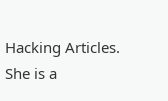Hacking Articles. She is a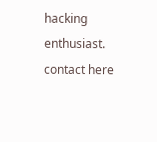hacking enthusiast. contact here